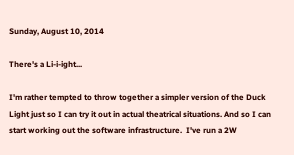Sunday, August 10, 2014

There's a Li-i-ight...

I'm rather tempted to throw together a simpler version of the Duck Light just so I can try it out in actual theatrical situations. And so I can start working out the software infrastructure.  I've run a 2W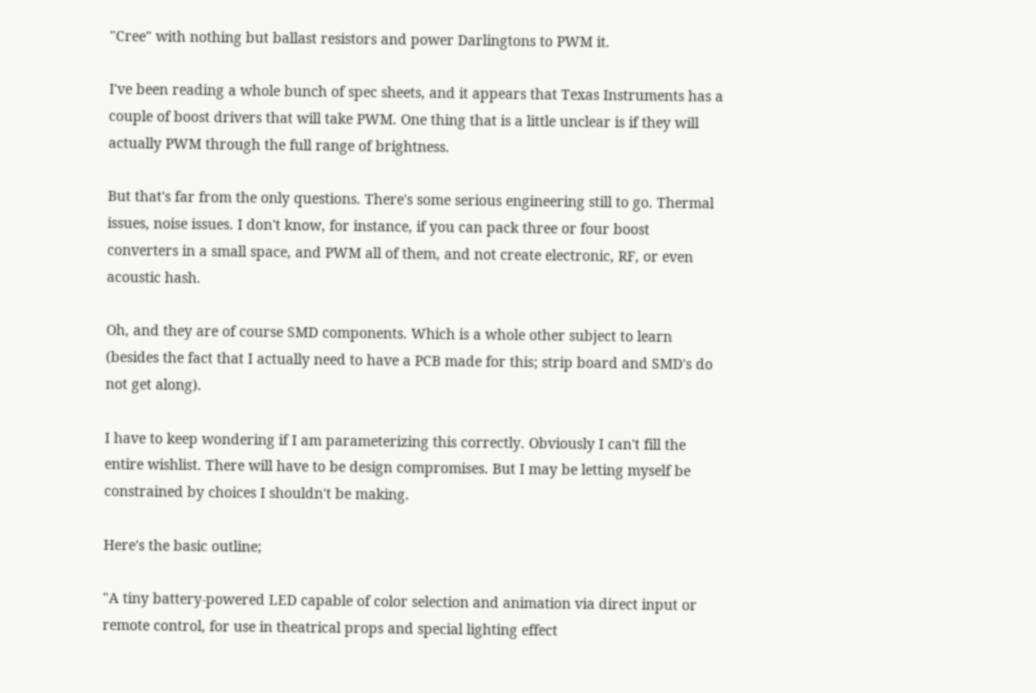"Cree" with nothing but ballast resistors and power Darlingtons to PWM it.

I've been reading a whole bunch of spec sheets, and it appears that Texas Instruments has a couple of boost drivers that will take PWM. One thing that is a little unclear is if they will actually PWM through the full range of brightness.

But that's far from the only questions. There's some serious engineering still to go. Thermal issues, noise issues. I don't know, for instance, if you can pack three or four boost converters in a small space, and PWM all of them, and not create electronic, RF, or even acoustic hash.

Oh, and they are of course SMD components. Which is a whole other subject to learn (besides the fact that I actually need to have a PCB made for this; strip board and SMD's do not get along).

I have to keep wondering if I am parameterizing this correctly. Obviously I can't fill the entire wishlist. There will have to be design compromises. But I may be letting myself be constrained by choices I shouldn't be making.

Here's the basic outline;

"A tiny battery-powered LED capable of color selection and animation via direct input or remote control, for use in theatrical props and special lighting effect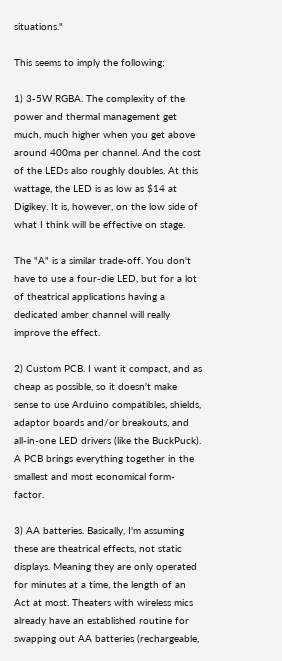situations."

This seems to imply the following;

1) 3-5W RGBA. The complexity of the power and thermal management get much, much higher when you get above around 400ma per channel. And the cost of the LEDs also roughly doubles. At this wattage, the LED is as low as $14 at Digikey. It is, however, on the low side of what I think will be effective on stage.

The "A" is a similar trade-off. You don't have to use a four-die LED, but for a lot of theatrical applications having a dedicated amber channel will really improve the effect.

2) Custom PCB. I want it compact, and as cheap as possible, so it doesn't make sense to use Arduino compatibles, shields, adaptor boards and/or breakouts, and all-in-one LED drivers (like the BuckPuck). A PCB brings everything together in the smallest and most economical form-factor.

3) AA batteries. Basically, I'm assuming these are theatrical effects, not static displays. Meaning they are only operated for minutes at a time, the length of an Act at most. Theaters with wireless mics already have an established routine for swapping out AA batteries (rechargeable,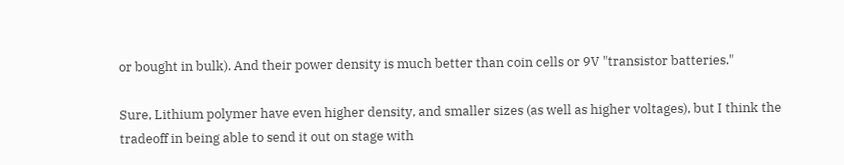or bought in bulk). And their power density is much better than coin cells or 9V "transistor batteries."

Sure, Lithium polymer have even higher density, and smaller sizes (as well as higher voltages), but I think the tradeoff in being able to send it out on stage with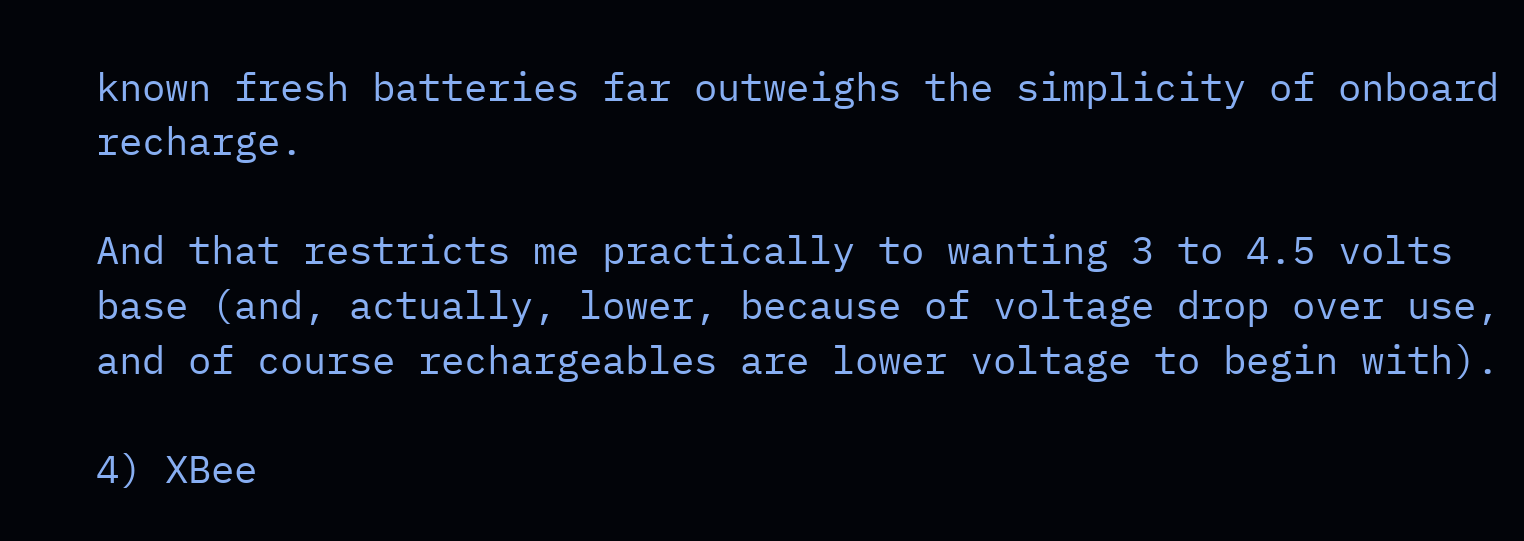known fresh batteries far outweighs the simplicity of onboard recharge.

And that restricts me practically to wanting 3 to 4.5 volts base (and, actually, lower, because of voltage drop over use, and of course rechargeables are lower voltage to begin with).

4) XBee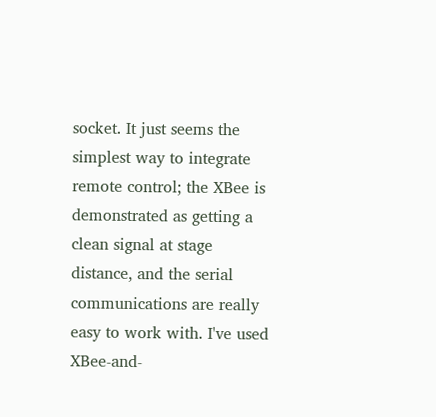socket. It just seems the simplest way to integrate remote control; the XBee is demonstrated as getting a clean signal at stage distance, and the serial communications are really easy to work with. I've used XBee-and-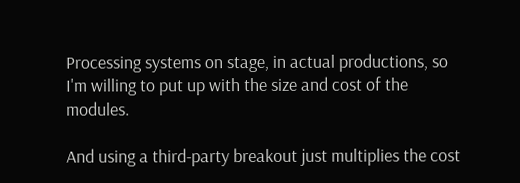Processing systems on stage, in actual productions, so I'm willing to put up with the size and cost of the modules.

And using a third-party breakout just multiplies the cost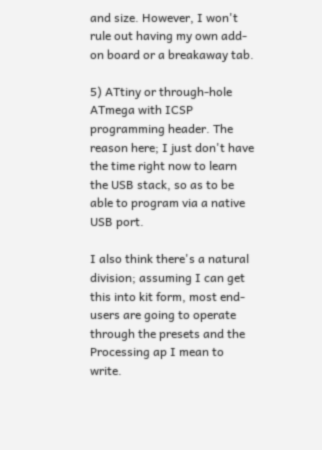and size. However, I won't rule out having my own add-on board or a breakaway tab.

5) ATtiny or through-hole ATmega with ICSP programming header. The reason here; I just don't have the time right now to learn the USB stack, so as to be able to program via a native USB port.

I also think there's a natural division; assuming I can get this into kit form, most end-users are going to operate through the presets and the Processing ap I mean to write.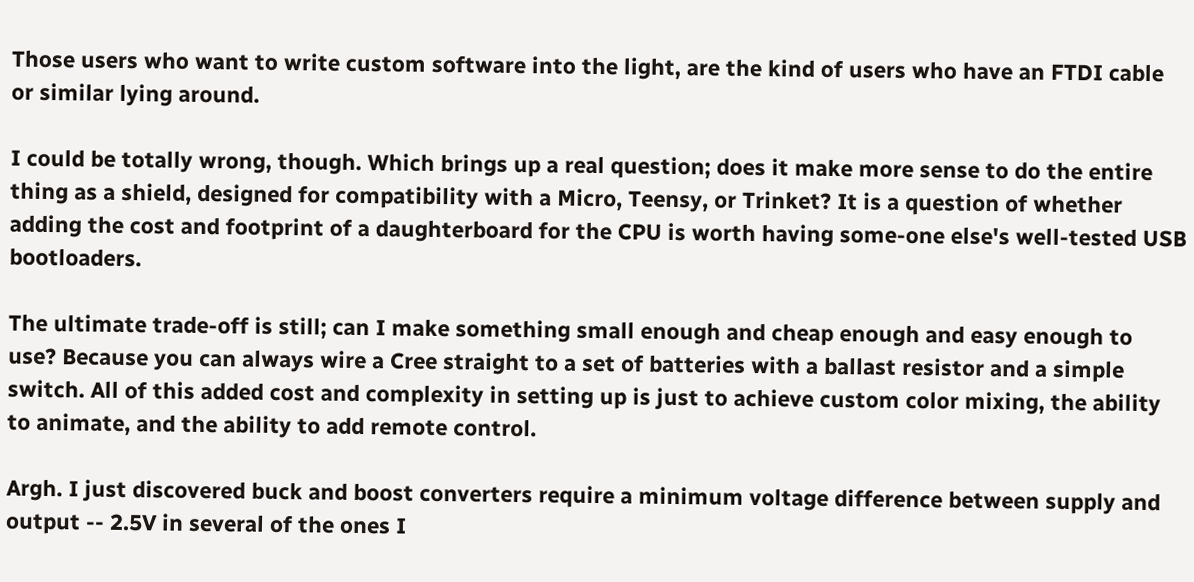Those users who want to write custom software into the light, are the kind of users who have an FTDI cable or similar lying around.

I could be totally wrong, though. Which brings up a real question; does it make more sense to do the entire thing as a shield, designed for compatibility with a Micro, Teensy, or Trinket? It is a question of whether adding the cost and footprint of a daughterboard for the CPU is worth having some-one else's well-tested USB bootloaders.

The ultimate trade-off is still; can I make something small enough and cheap enough and easy enough to use? Because you can always wire a Cree straight to a set of batteries with a ballast resistor and a simple switch. All of this added cost and complexity in setting up is just to achieve custom color mixing, the ability to animate, and the ability to add remote control.

Argh. I just discovered buck and boost converters require a minimum voltage difference between supply and output -- 2.5V in several of the ones I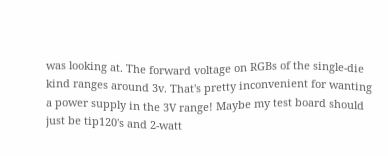was looking at. The forward voltage on RGBs of the single-die kind ranges around 3v. That's pretty inconvenient for wanting a power supply in the 3V range! Maybe my test board should just be tip120's and 2-watt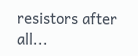resistors after all...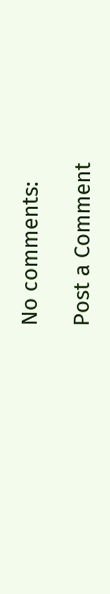No comments:

Post a Comment